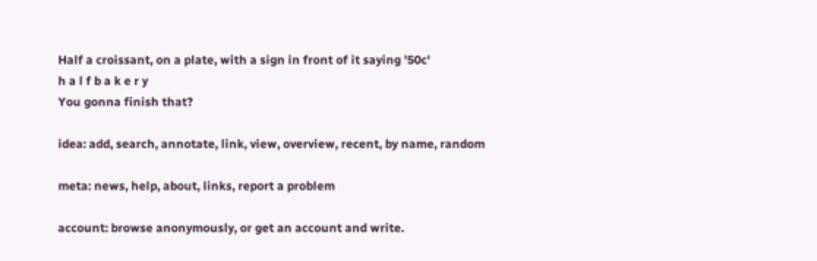Half a croissant, on a plate, with a sign in front of it saying '50c'
h a l f b a k e r y
You gonna finish that?

idea: add, search, annotate, link, view, overview, recent, by name, random

meta: news, help, about, links, report a problem

account: browse anonymously, or get an account and write.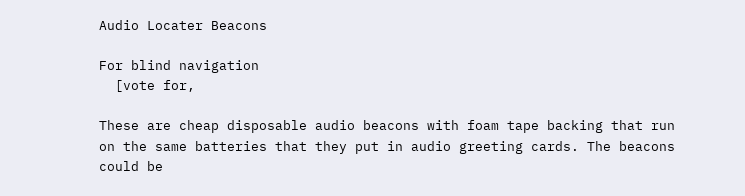Audio Locater Beacons

For blind navigation
  [vote for,

These are cheap disposable audio beacons with foam tape backing that run on the same batteries that they put in audio greeting cards. The beacons could be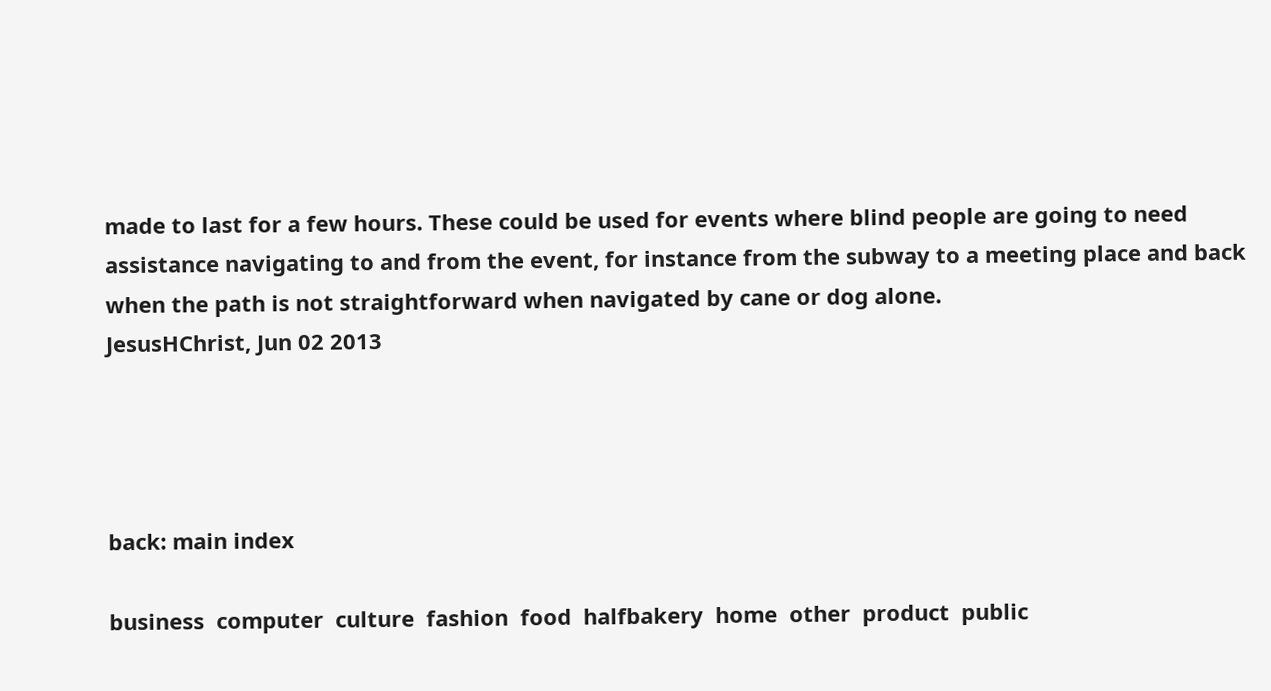made to last for a few hours. These could be used for events where blind people are going to need assistance navigating to and from the event, for instance from the subway to a meeting place and back when the path is not straightforward when navigated by cane or dog alone.
JesusHChrist, Jun 02 2013




back: main index

business  computer  culture  fashion  food  halfbakery  home  other  product  public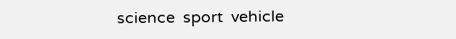science  sport  vehicle